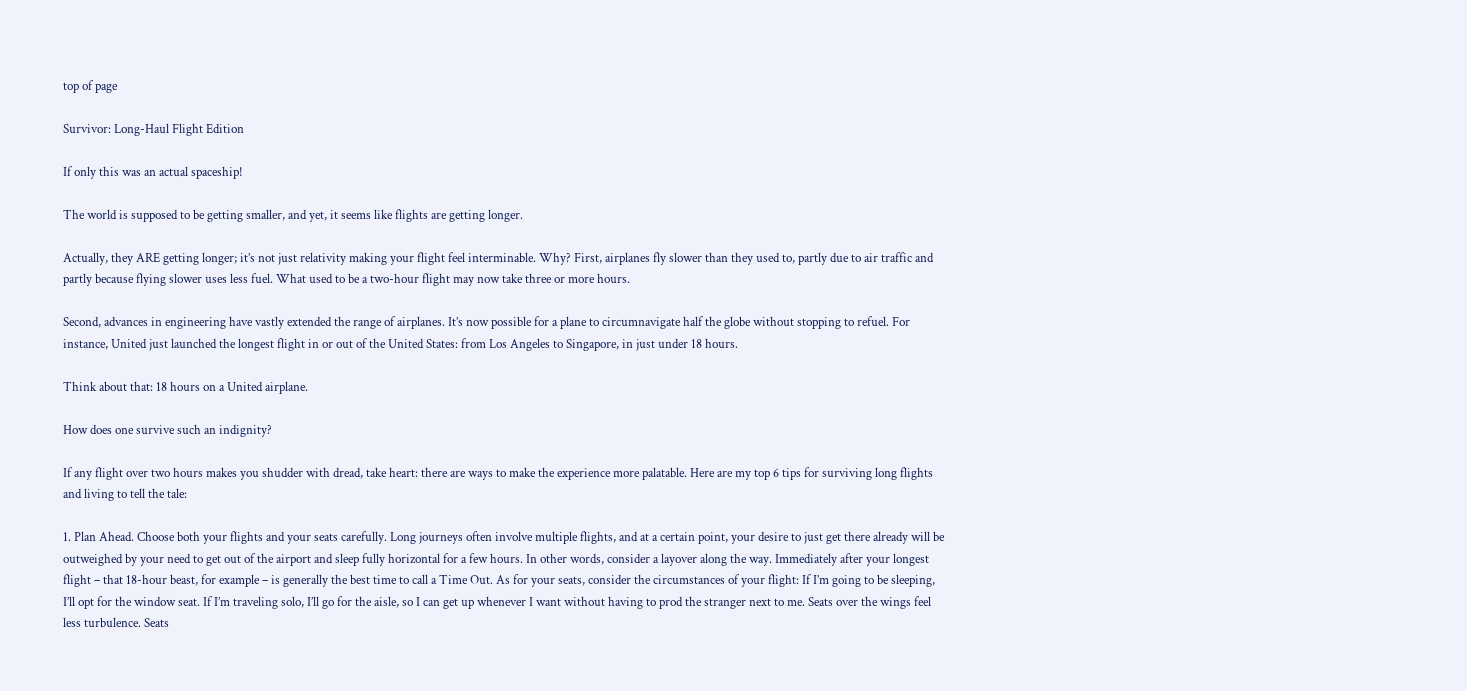top of page

Survivor: Long-Haul Flight Edition

If only this was an actual spaceship!

The world is supposed to be getting smaller, and yet, it seems like flights are getting longer.

Actually, they ARE getting longer; it’s not just relativity making your flight feel interminable. Why? First, airplanes fly slower than they used to, partly due to air traffic and partly because flying slower uses less fuel. What used to be a two-hour flight may now take three or more hours.

Second, advances in engineering have vastly extended the range of airplanes. It’s now possible for a plane to circumnavigate half the globe without stopping to refuel. For instance, United just launched the longest flight in or out of the United States: from Los Angeles to Singapore, in just under 18 hours.

Think about that: 18 hours on a United airplane.

How does one survive such an indignity?

If any flight over two hours makes you shudder with dread, take heart: there are ways to make the experience more palatable. Here are my top 6 tips for surviving long flights and living to tell the tale:

1. Plan Ahead. Choose both your flights and your seats carefully. Long journeys often involve multiple flights, and at a certain point, your desire to just get there already will be outweighed by your need to get out of the airport and sleep fully horizontal for a few hours. In other words, consider a layover along the way. Immediately after your longest flight – that 18-hour beast, for example – is generally the best time to call a Time Out. As for your seats, consider the circumstances of your flight: If I’m going to be sleeping, I’ll opt for the window seat. If I’m traveling solo, I’ll go for the aisle, so I can get up whenever I want without having to prod the stranger next to me. Seats over the wings feel less turbulence. Seats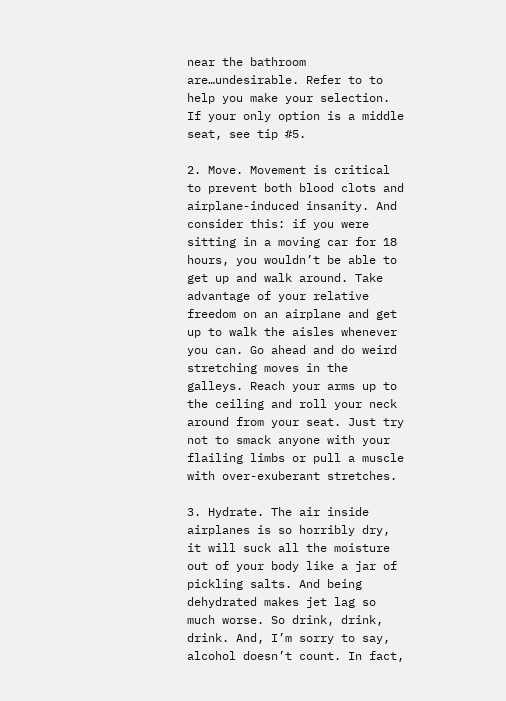near the bathroom are…undesirable. Refer to to help you make your selection. If your only option is a middle seat, see tip #5.

2. Move. Movement is critical to prevent both blood clots and airplane-induced insanity. And consider this: if you were sitting in a moving car for 18 hours, you wouldn’t be able to get up and walk around. Take advantage of your relative freedom on an airplane and get up to walk the aisles whenever you can. Go ahead and do weird stretching moves in the galleys. Reach your arms up to the ceiling and roll your neck around from your seat. Just try not to smack anyone with your flailing limbs or pull a muscle with over-exuberant stretches.

3. Hydrate. The air inside airplanes is so horribly dry, it will suck all the moisture out of your body like a jar of pickling salts. And being dehydrated makes jet lag so much worse. So drink, drink, drink. And, I’m sorry to say, alcohol doesn’t count. In fact,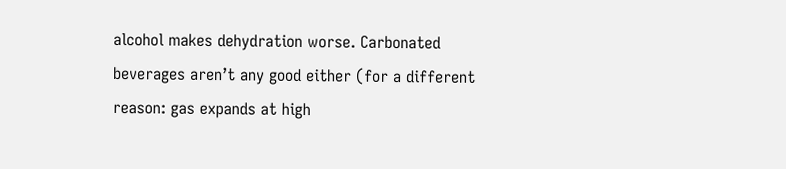alcohol makes dehydration worse. Carbonated beverages aren’t any good either (for a different reason: gas expands at high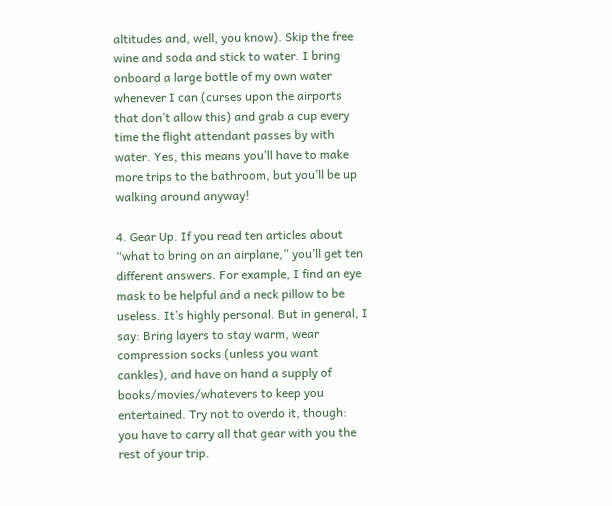altitudes and, well, you know). Skip the free wine and soda and stick to water. I bring onboard a large bottle of my own water whenever I can (curses upon the airports that don’t allow this) and grab a cup every time the flight attendant passes by with water. Yes, this means you’ll have to make more trips to the bathroom, but you’ll be up walking around anyway!

4. Gear Up. If you read ten articles about “what to bring on an airplane,” you’ll get ten different answers. For example, I find an eye mask to be helpful and a neck pillow to be useless. It’s highly personal. But in general, I say: Bring layers to stay warm, wear compression socks (unless you want cankles), and have on hand a supply of books/movies/whatevers to keep you entertained. Try not to overdo it, though: you have to carry all that gear with you the rest of your trip.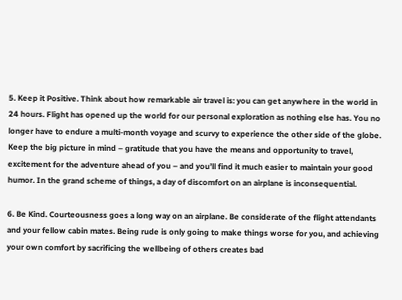5. Keep it Positive. Think about how remarkable air travel is: you can get anywhere in the world in 24 hours. Flight has opened up the world for our personal exploration as nothing else has. You no longer have to endure a multi-month voyage and scurvy to experience the other side of the globe. Keep the big picture in mind – gratitude that you have the means and opportunity to travel, excitement for the adventure ahead of you – and you’ll find it much easier to maintain your good humor. In the grand scheme of things, a day of discomfort on an airplane is inconsequential.

6. Be Kind. Courteousness goes a long way on an airplane. Be considerate of the flight attendants and your fellow cabin mates. Being rude is only going to make things worse for you, and achieving your own comfort by sacrificing the wellbeing of others creates bad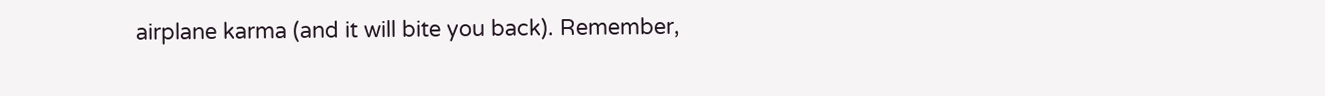airplane karma (and it will bite you back). Remember,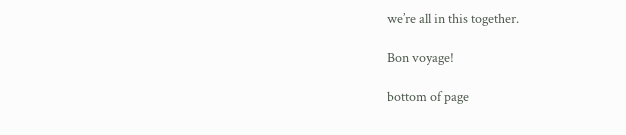we’re all in this together.

Bon voyage!

bottom of page